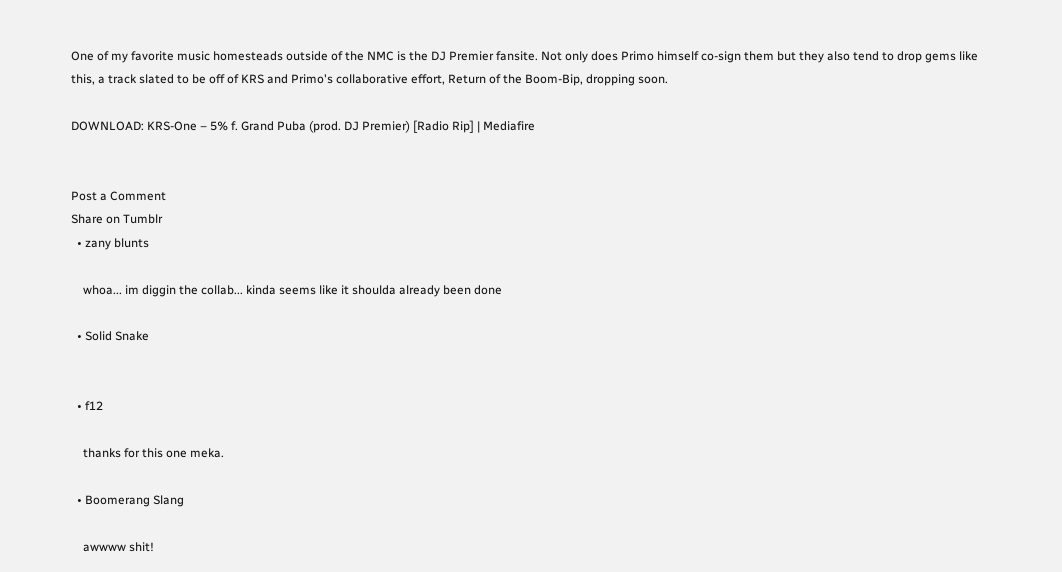One of my favorite music homesteads outside of the NMC is the DJ Premier fansite. Not only does Primo himself co-sign them but they also tend to drop gems like this, a track slated to be off of KRS and Primo's collaborative effort, Return of the Boom-Bip, dropping soon.

DOWNLOAD: KRS-One – 5% f. Grand Puba (prod. DJ Premier) [Radio Rip] | Mediafire


Post a Comment
Share on Tumblr
  • zany blunts

    whoa... im diggin the collab... kinda seems like it shoulda already been done

  • Solid Snake


  • f12

    thanks for this one meka.

  • Boomerang Slang

    awwww shit!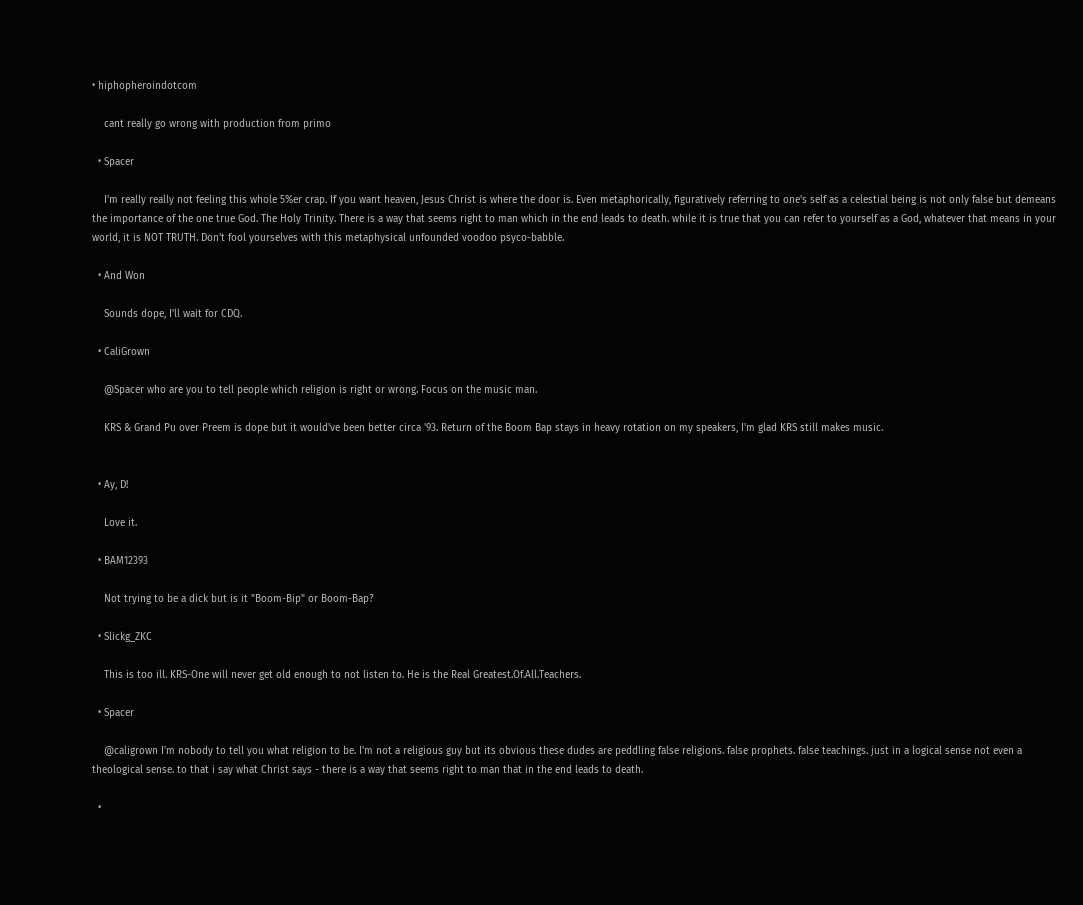• hiphopheroindotcom

    cant really go wrong with production from primo

  • Spacer

    I'm really really not feeling this whole 5%er crap. If you want heaven, Jesus Christ is where the door is. Even metaphorically, figuratively referring to one's self as a celestial being is not only false but demeans the importance of the one true God. The Holy Trinity. There is a way that seems right to man which in the end leads to death. while it is true that you can refer to yourself as a God, whatever that means in your world, it is NOT TRUTH. Don't fool yourselves with this metaphysical unfounded voodoo psyco-babble.

  • And Won

    Sounds dope, I'll wait for CDQ.

  • CaliGrown

    @Spacer who are you to tell people which religion is right or wrong. Focus on the music man.

    KRS & Grand Pu over Preem is dope but it would've been better circa '93. Return of the Boom Bap stays in heavy rotation on my speakers, I'm glad KRS still makes music.


  • Ay, D!

    Love it.

  • BAM12393

    Not trying to be a dick but is it "Boom-Bip" or Boom-Bap?

  • Slickg_ZKC

    This is too ill. KRS-One will never get old enough to not listen to. He is the Real Greatest.Of.All.Teachers.

  • Spacer

    @caligrown I'm nobody to tell you what religion to be. I'm not a religious guy but its obvious these dudes are peddling false religions. false prophets. false teachings. just in a logical sense not even a theological sense. to that i say what Christ says - there is a way that seems right to man that in the end leads to death.

  •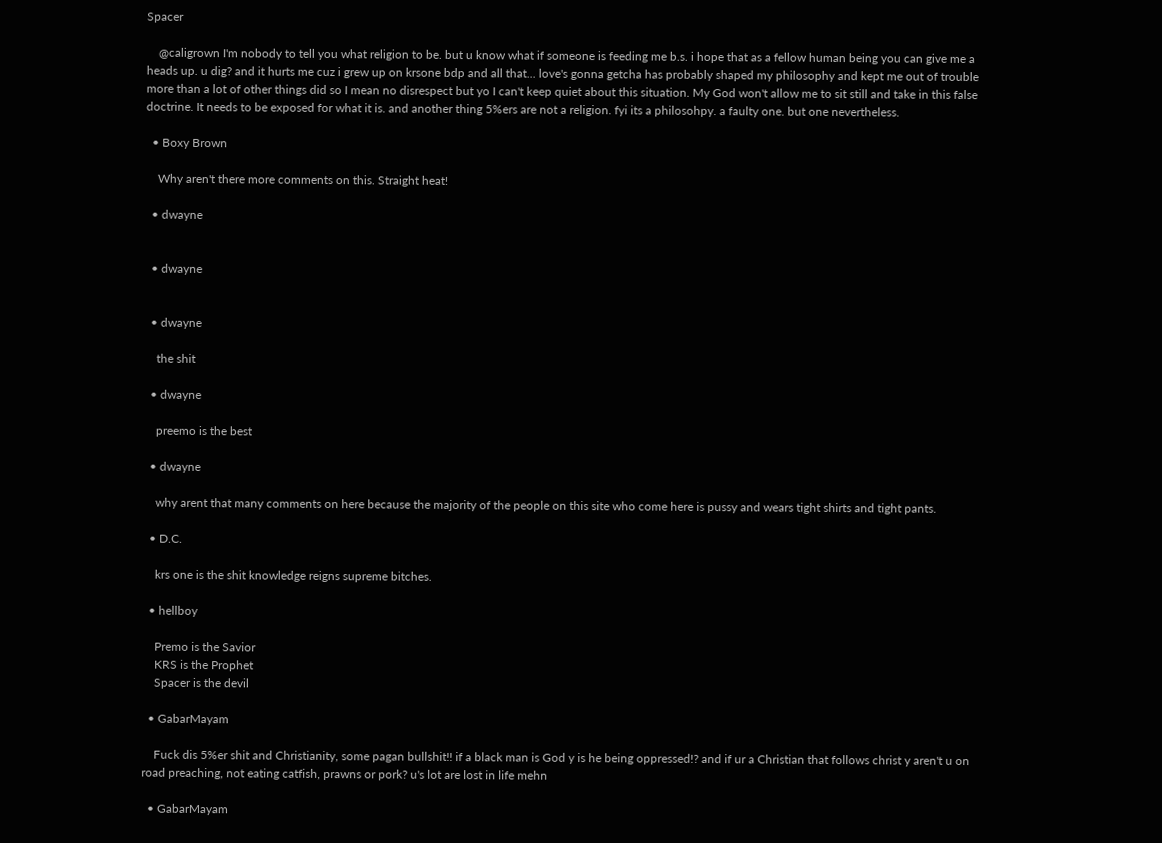Spacer

    @caligrown I'm nobody to tell you what religion to be. but u know what if someone is feeding me b.s. i hope that as a fellow human being you can give me a heads up. u dig? and it hurts me cuz i grew up on krsone bdp and all that... love's gonna getcha has probably shaped my philosophy and kept me out of trouble more than a lot of other things did so I mean no disrespect but yo I can't keep quiet about this situation. My God won't allow me to sit still and take in this false doctrine. It needs to be exposed for what it is. and another thing 5%ers are not a religion. fyi its a philosohpy. a faulty one. but one nevertheless.

  • Boxy Brown

    Why aren't there more comments on this. Straight heat!

  • dwayne


  • dwayne


  • dwayne

    the shit

  • dwayne

    preemo is the best

  • dwayne

    why arent that many comments on here because the majority of the people on this site who come here is pussy and wears tight shirts and tight pants.

  • D.C.

    krs one is the shit knowledge reigns supreme bitches.

  • hellboy

    Premo is the Savior
    KRS is the Prophet
    Spacer is the devil

  • GabarMayam

    Fuck dis 5%er shit and Christianity, some pagan bullshit!! if a black man is God y is he being oppressed!? and if ur a Christian that follows christ y aren't u on road preaching, not eating catfish, prawns or pork? u's lot are lost in life mehn

  • GabarMayam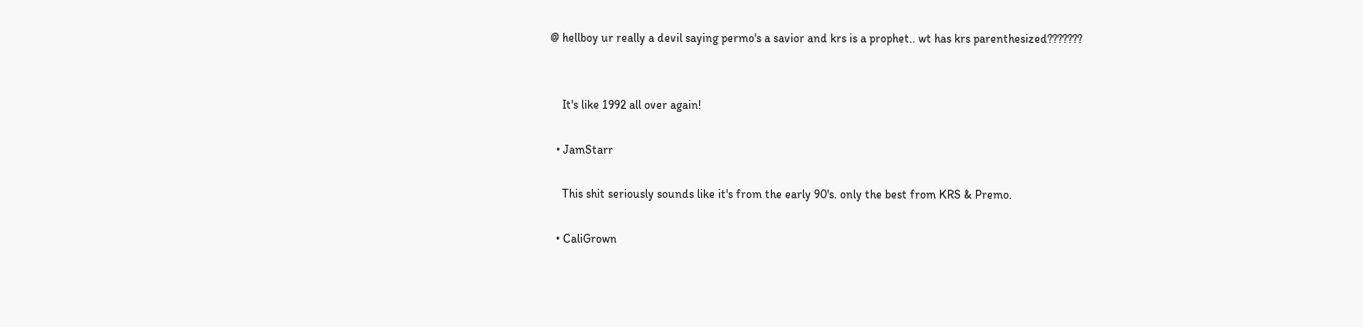@ hellboy ur really a devil saying permo's a savior and krs is a prophet.. wt has krs parenthesized???????


    It's like 1992 all over again!

  • JamStarr

    This shit seriously sounds like it's from the early 90's. only the best from KRS & Premo.

  • CaliGrown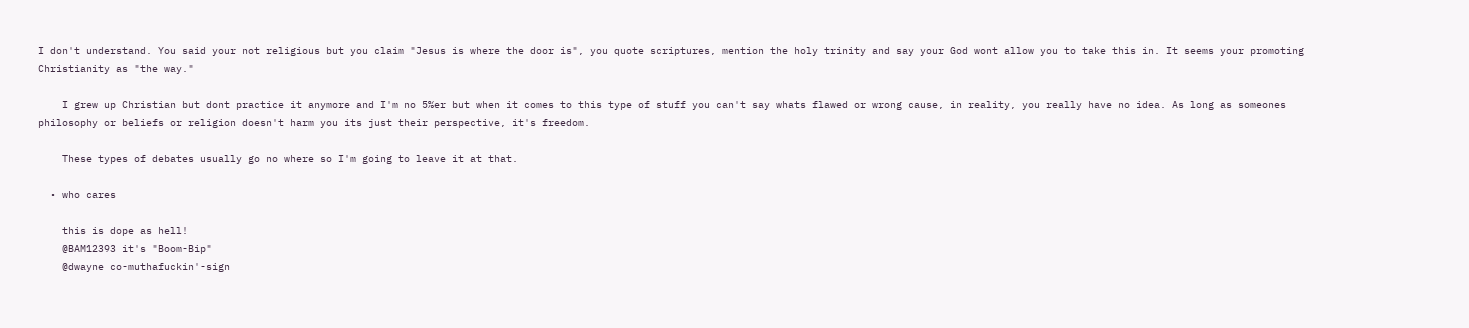I don't understand. You said your not religious but you claim "Jesus is where the door is", you quote scriptures, mention the holy trinity and say your God wont allow you to take this in. It seems your promoting Christianity as "the way."

    I grew up Christian but dont practice it anymore and I'm no 5%er but when it comes to this type of stuff you can't say whats flawed or wrong cause, in reality, you really have no idea. As long as someones philosophy or beliefs or religion doesn't harm you its just their perspective, it's freedom.

    These types of debates usually go no where so I'm going to leave it at that.

  • who cares

    this is dope as hell!
    @BAM12393 it's "Boom-Bip"
    @dwayne co-muthafuckin'-sign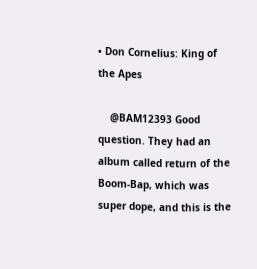• Don Cornelius: King of the Apes

    @BAM12393 Good question. They had an album called return of the Boom-Bap, which was super dope, and this is the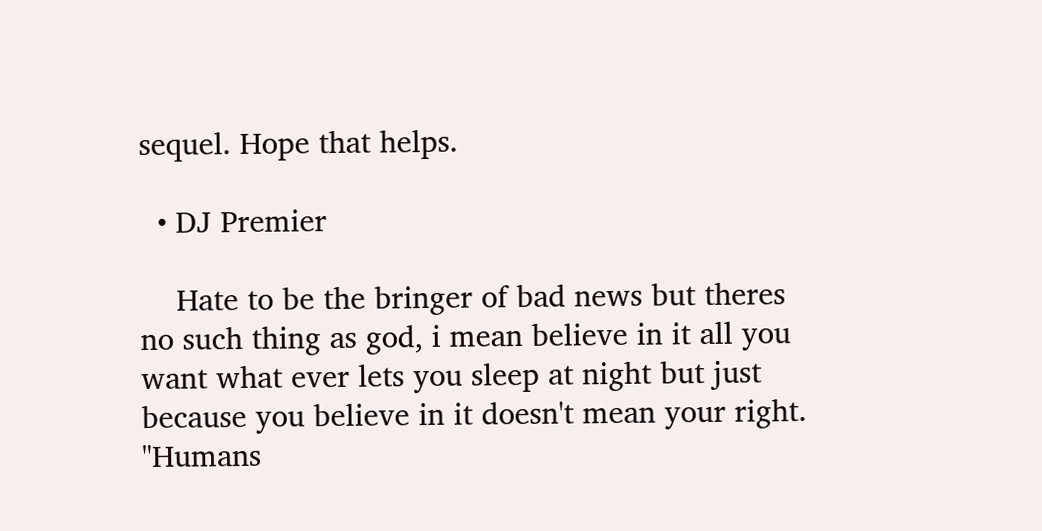sequel. Hope that helps.

  • DJ Premier

    Hate to be the bringer of bad news but theres no such thing as god, i mean believe in it all you want what ever lets you sleep at night but just because you believe in it doesn't mean your right. "Humans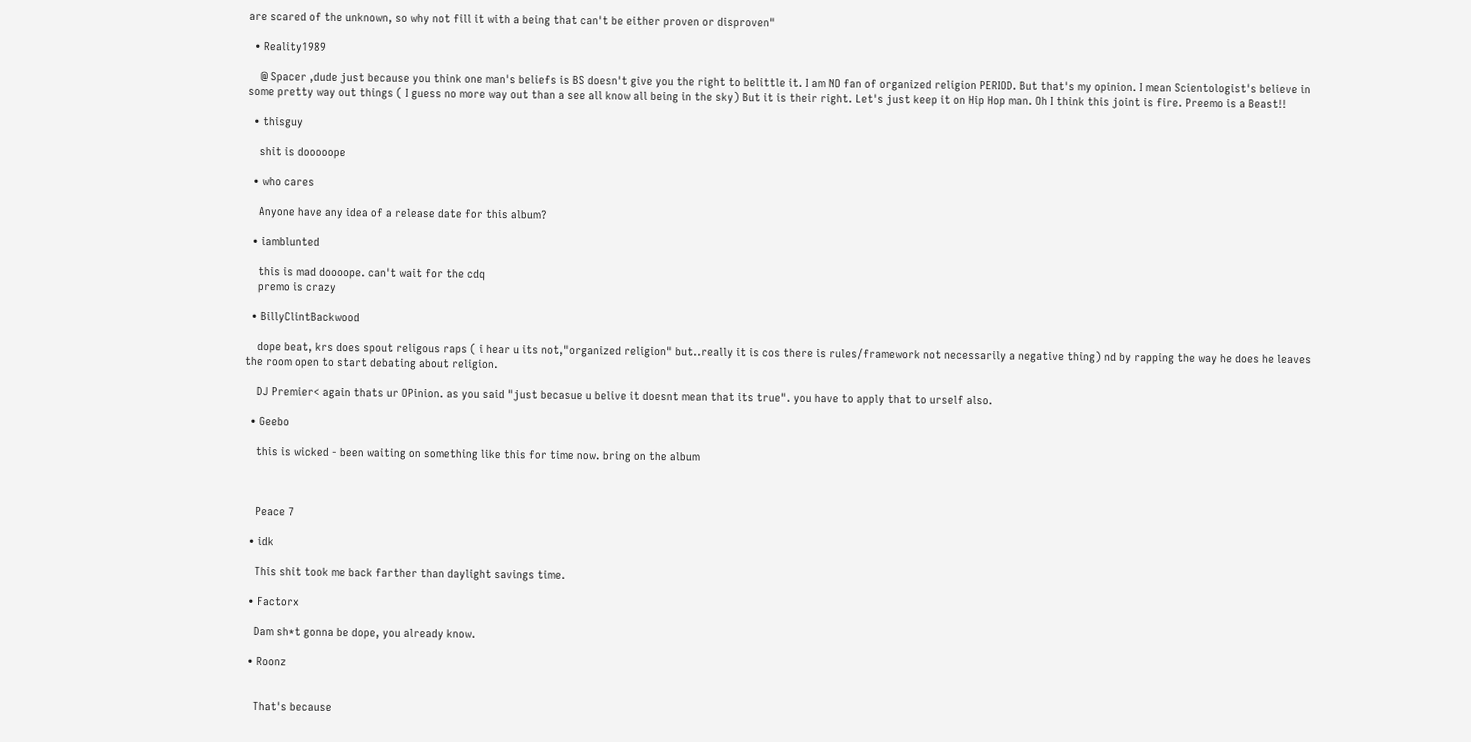are scared of the unknown, so why not fill it with a being that can't be either proven or disproven"

  • Reality1989

    @ Spacer ,dude just because you think one man's beliefs is BS doesn't give you the right to belittle it. I am NO fan of organized religion PERIOD. But that's my opinion. I mean Scientologist's believe in some pretty way out things ( I guess no more way out than a see all know all being in the sky) But it is their right. Let's just keep it on Hip Hop man. Oh I think this joint is fire. Preemo is a Beast!!

  • thisguy

    shit is dooooope

  • who cares

    Anyone have any idea of a release date for this album?

  • iamblunted

    this is mad doooope. can't wait for the cdq
    premo is crazy

  • BillyClintBackwood

    dope beat, krs does spout religous raps ( i hear u its not,"organized religion" but..really it is cos there is rules/framework not necessarily a negative thing) nd by rapping the way he does he leaves the room open to start debating about religion.

    DJ Premier< again thats ur OPinion. as you said "just becasue u belive it doesnt mean that its true". you have to apply that to urself also.

  • Geebo

    this is wicked - been waiting on something like this for time now. bring on the album



    Peace 7

  • idk

    This shit took me back farther than daylight savings time.

  • Factorx

    Dam sh*t gonna be dope, you already know.

  • Roonz


    That's because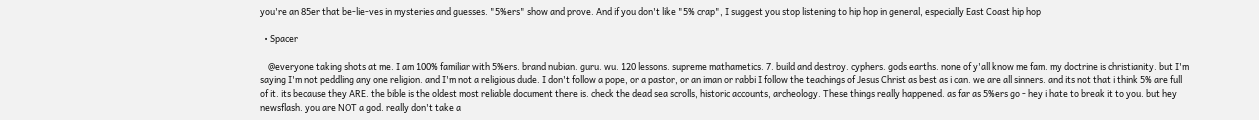you're an 85er that be-lie-ves in mysteries and guesses. "5%ers" show and prove. And if you don't like "5% crap", I suggest you stop listening to hip hop in general, especially East Coast hip hop

  • Spacer

    @everyone taking shots at me. I am 100% familiar with 5%ers. brand nubian. guru. wu. 120 lessons. supreme mathametics. 7. build and destroy. cyphers. gods earths. none of y'all know me fam. my doctrine is christianity. but I'm saying I'm not peddling any one religion. and I'm not a religious dude. I don't follow a pope, or a pastor, or an iman or rabbi I follow the teachings of Jesus Christ as best as i can. we are all sinners. and its not that i think 5% are full of it. its because they ARE. the bible is the oldest most reliable document there is. check the dead sea scrolls, historic accounts, archeology. These things really happened. as far as 5%ers go - hey i hate to break it to you. but hey newsflash. you are NOT a god. really don't take a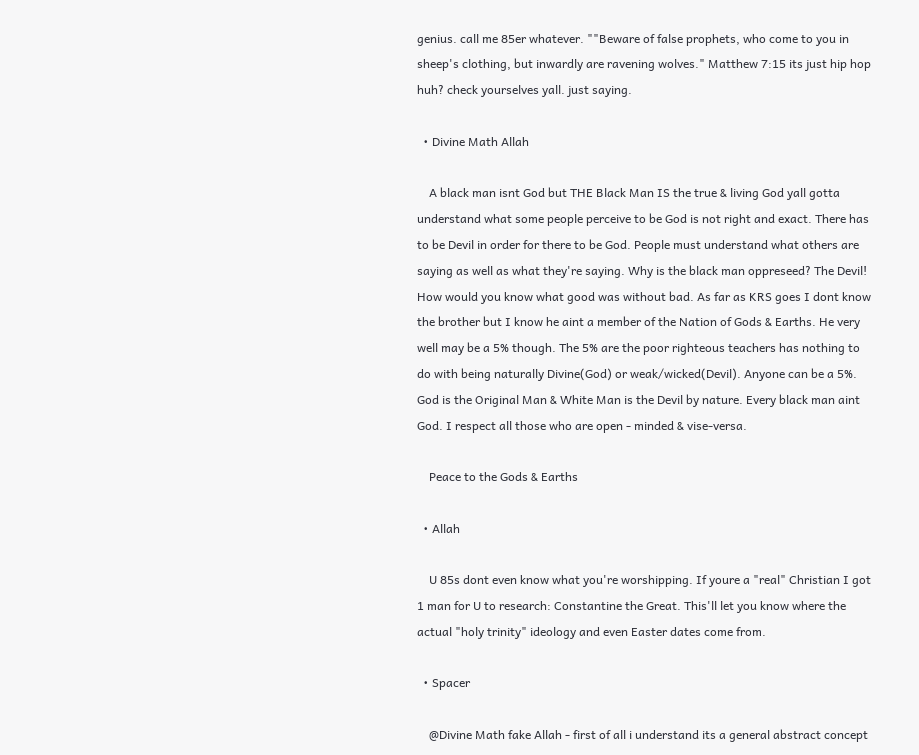genius. call me 85er whatever. ""Beware of false prophets, who come to you in sheep's clothing, but inwardly are ravening wolves." Matthew 7:15 its just hip hop huh? check yourselves yall. just saying.

  • Divine Math Allah

    A black man isnt God but THE Black Man IS the true & living God yall gotta understand what some people perceive to be God is not right and exact. There has to be Devil in order for there to be God. People must understand what others are saying as well as what they're saying. Why is the black man oppreseed? The Devil! How would you know what good was without bad. As far as KRS goes I dont know the brother but I know he aint a member of the Nation of Gods & Earths. He very well may be a 5% though. The 5% are the poor righteous teachers has nothing to do with being naturally Divine(God) or weak/wicked(Devil). Anyone can be a 5%. God is the Original Man & White Man is the Devil by nature. Every black man aint God. I respect all those who are open - minded & vise-versa.

    Peace to the Gods & Earths

  • Allah

    U 85s dont even know what you're worshipping. If youre a "real" Christian I got 1 man for U to research: Constantine the Great. This'll let you know where the actual "holy trinity" ideology and even Easter dates come from.

  • Spacer

    @Divine Math fake Allah - first of all i understand its a general abstract concept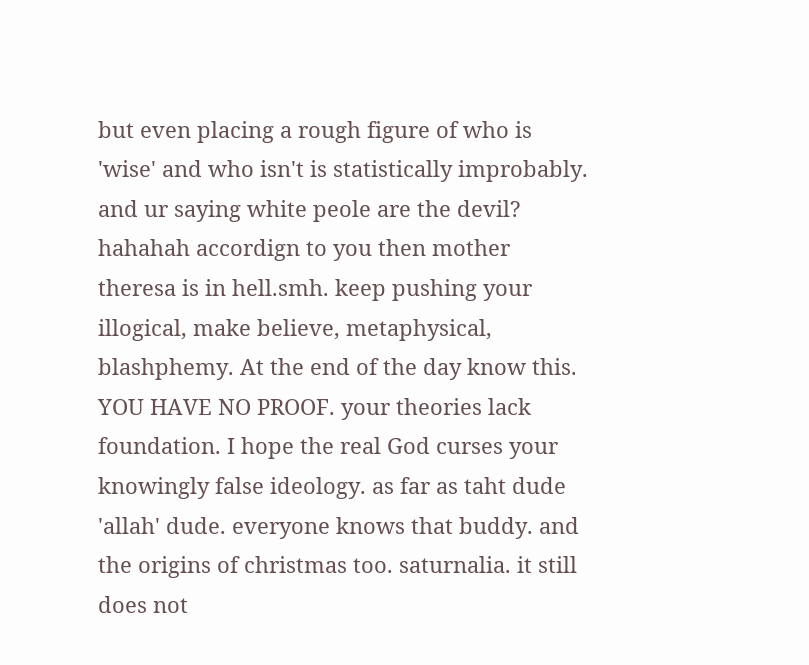but even placing a rough figure of who is 'wise' and who isn't is statistically improbably. and ur saying white peole are the devil? hahahah accordign to you then mother theresa is in hell.smh. keep pushing your illogical, make believe, metaphysical, blashphemy. At the end of the day know this. YOU HAVE NO PROOF. your theories lack foundation. I hope the real God curses your knowingly false ideology. as far as taht dude 'allah' dude. everyone knows that buddy. and the origins of christmas too. saturnalia. it still does not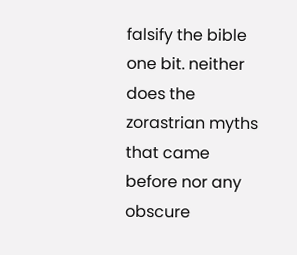falsify the bible one bit. neither does the zorastrian myths that came before nor any obscure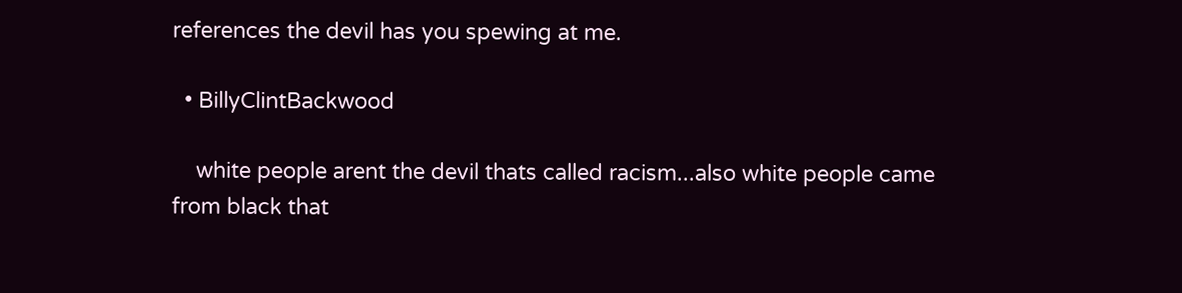references the devil has you spewing at me.

  • BillyClintBackwood

    white people arent the devil thats called racism...also white people came from black that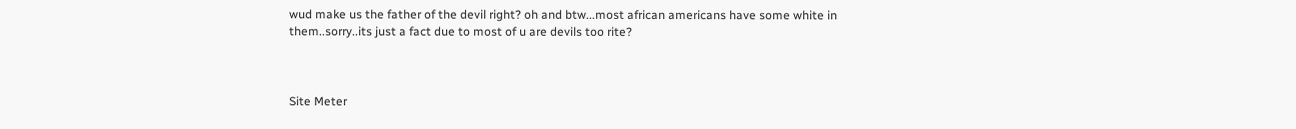wud make us the father of the devil right? oh and btw...most african americans have some white in them..sorry..its just a fact due to most of u are devils too rite?



Site Meter